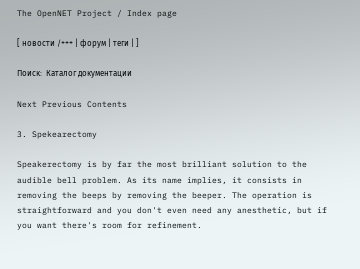The OpenNET Project / Index page

[ новости /+++ | форум | теги | ]

Поиск:  Каталог документации

Next Previous Contents

3. Spekearectomy

Speakerectomy is by far the most brilliant solution to the audible bell problem. As its name implies, it consists in removing the beeps by removing the beeper. The operation is straightforward and you don't even need any anesthetic, but if you want there's room for refinement.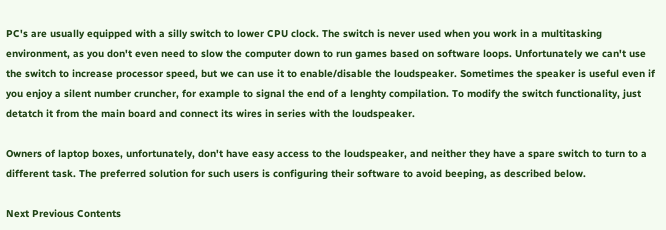PC's are usually equipped with a silly switch to lower CPU clock. The switch is never used when you work in a multitasking environment, as you don't even need to slow the computer down to run games based on software loops. Unfortunately we can't use the switch to increase processor speed, but we can use it to enable/disable the loudspeaker. Sometimes the speaker is useful even if you enjoy a silent number cruncher, for example to signal the end of a lenghty compilation. To modify the switch functionality, just detatch it from the main board and connect its wires in series with the loudspeaker.

Owners of laptop boxes, unfortunately, don't have easy access to the loudspeaker, and neither they have a spare switch to turn to a different task. The preferred solution for such users is configuring their software to avoid beeping, as described below.

Next Previous Contents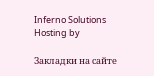Inferno Solutions
Hosting by

Закладки на сайте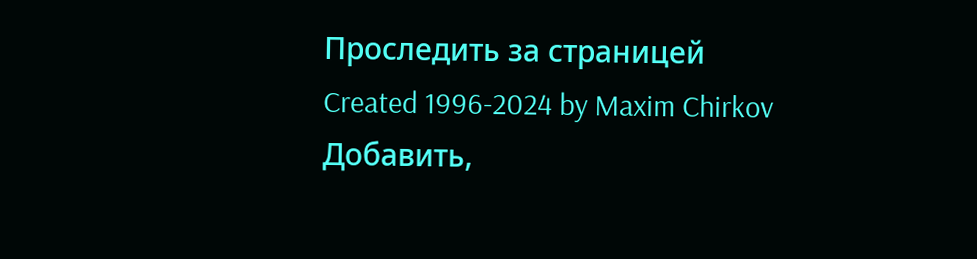Проследить за страницей
Created 1996-2024 by Maxim Chirkov
Добавить,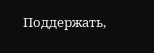Поддержать,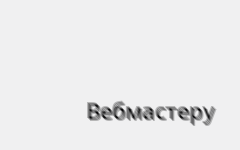Вебмастеру